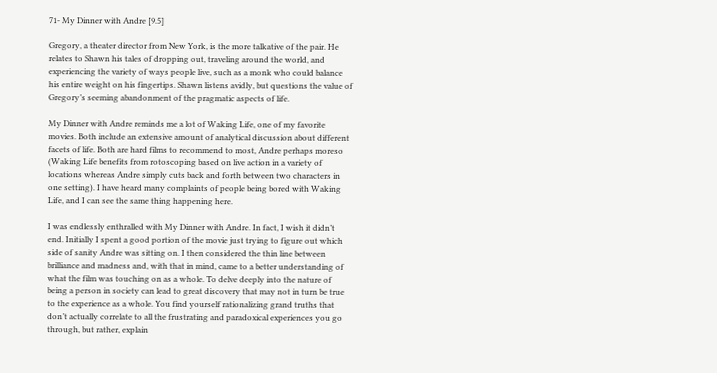71- My Dinner with Andre [9.5]

Gregory, a theater director from New York, is the more talkative of the pair. He relates to Shawn his tales of dropping out, traveling around the world, and experiencing the variety of ways people live, such as a monk who could balance his entire weight on his fingertips. Shawn listens avidly, but questions the value of Gregory’s seeming abandonment of the pragmatic aspects of life.

My Dinner with Andre reminds me a lot of Waking Life, one of my favorite movies. Both include an extensive amount of analytical discussion about different facets of life. Both are hard films to recommend to most, Andre perhaps moreso (Waking Life benefits from rotoscoping based on live action in a variety of locations whereas Andre simply cuts back and forth between two characters in one setting). I have heard many complaints of people being bored with Waking Life, and I can see the same thing happening here.

I was endlessly enthralled with My Dinner with Andre. In fact, I wish it didn’t end. Initially I spent a good portion of the movie just trying to figure out which side of sanity Andre was sitting on. I then considered the thin line between brilliance and madness and, with that in mind, came to a better understanding of what the film was touching on as a whole. To delve deeply into the nature of being a person in society can lead to great discovery that may not in turn be true to the experience as a whole. You find yourself rationalizing grand truths that don’t actually correlate to all the frustrating and paradoxical experiences you go through, but rather, explain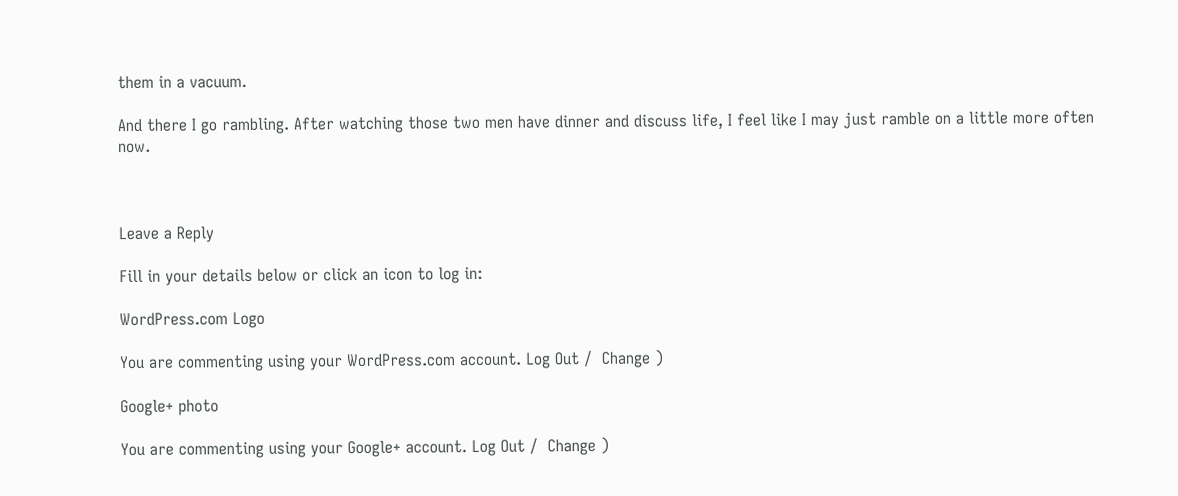them in a vacuum.

And there I go rambling. After watching those two men have dinner and discuss life, I feel like I may just ramble on a little more often now.



Leave a Reply

Fill in your details below or click an icon to log in:

WordPress.com Logo

You are commenting using your WordPress.com account. Log Out /  Change )

Google+ photo

You are commenting using your Google+ account. Log Out /  Change )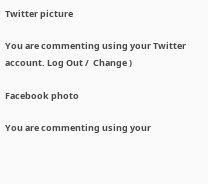Twitter picture

You are commenting using your Twitter account. Log Out /  Change )

Facebook photo

You are commenting using your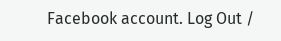Facebook account. Log Out /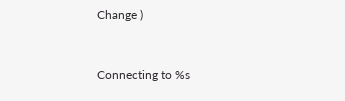Change )


Connecting to %s